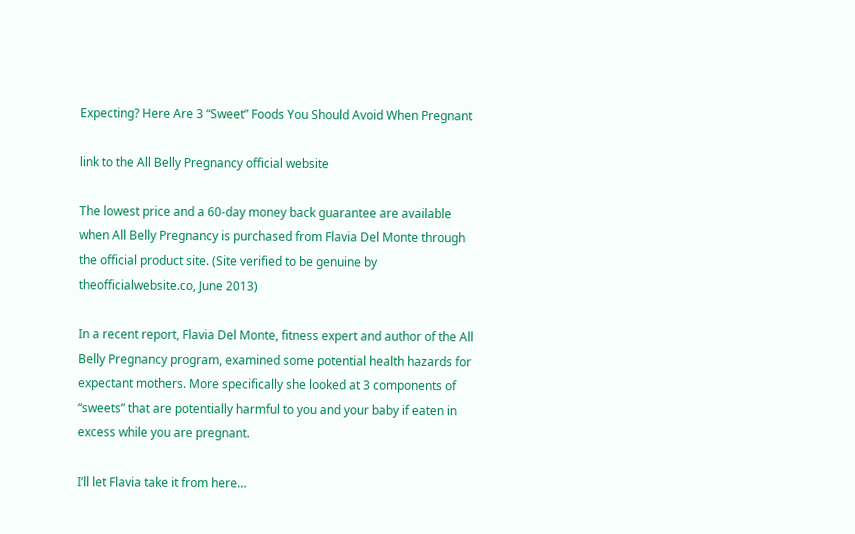Expecting? Here Are 3 “Sweet” Foods You Should Avoid When Pregnant

link to the All Belly Pregnancy official website

The lowest price and a 60-day money back guarantee are available when All Belly Pregnancy is purchased from Flavia Del Monte through the official product site. (Site verified to be genuine by theofficialwebsite.co, June 2013)

In a recent report, Flavia Del Monte, fitness expert and author of the All Belly Pregnancy program, examined some potential health hazards for expectant mothers. More specifically she looked at 3 components of “sweets” that are potentially harmful to you and your baby if eaten in excess while you are pregnant.

I’ll let Flavia take it from here…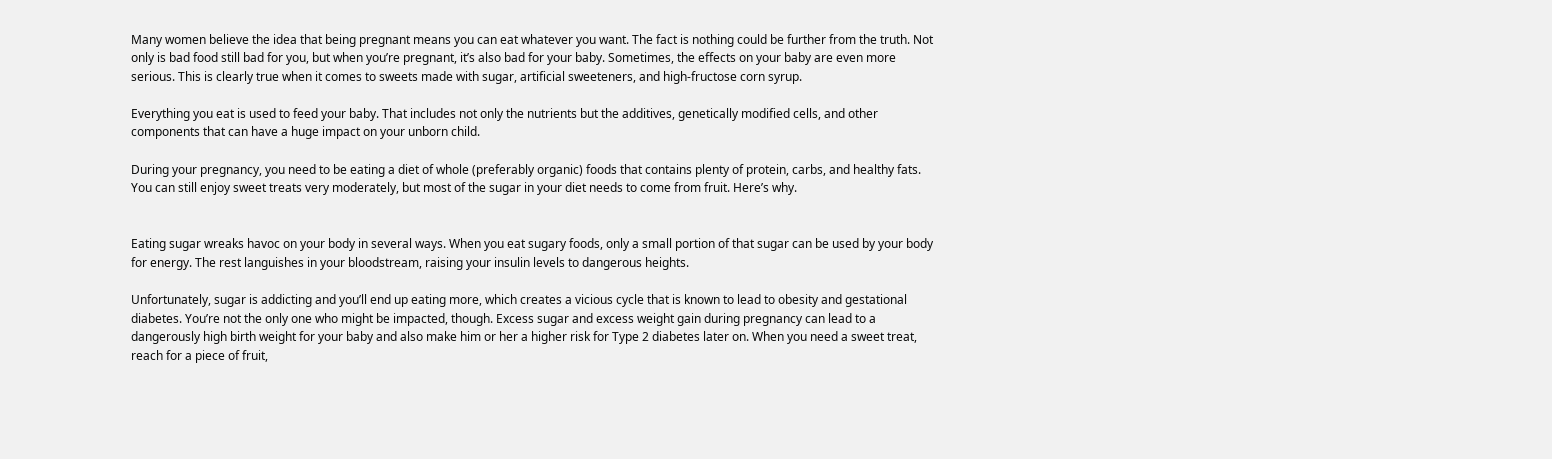Many women believe the idea that being pregnant means you can eat whatever you want. The fact is nothing could be further from the truth. Not only is bad food still bad for you, but when you’re pregnant, it’s also bad for your baby. Sometimes, the effects on your baby are even more serious. This is clearly true when it comes to sweets made with sugar, artificial sweeteners, and high-fructose corn syrup.

Everything you eat is used to feed your baby. That includes not only the nutrients but the additives, genetically modified cells, and other components that can have a huge impact on your unborn child.

During your pregnancy, you need to be eating a diet of whole (preferably organic) foods that contains plenty of protein, carbs, and healthy fats. You can still enjoy sweet treats very moderately, but most of the sugar in your diet needs to come from fruit. Here’s why.


Eating sugar wreaks havoc on your body in several ways. When you eat sugary foods, only a small portion of that sugar can be used by your body for energy. The rest languishes in your bloodstream, raising your insulin levels to dangerous heights.

Unfortunately, sugar is addicting and you’ll end up eating more, which creates a vicious cycle that is known to lead to obesity and gestational diabetes. You’re not the only one who might be impacted, though. Excess sugar and excess weight gain during pregnancy can lead to a dangerously high birth weight for your baby and also make him or her a higher risk for Type 2 diabetes later on. When you need a sweet treat, reach for a piece of fruit,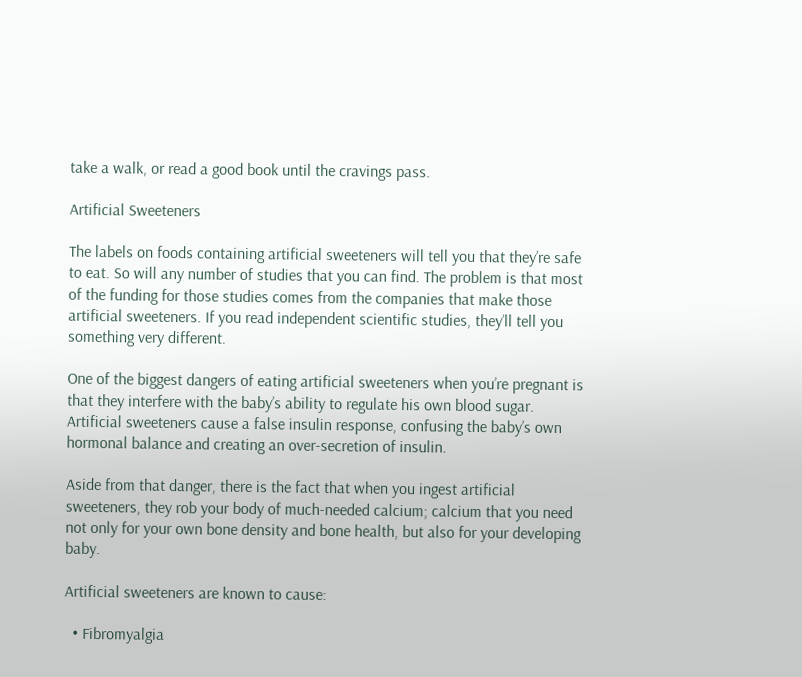take a walk, or read a good book until the cravings pass.

Artificial Sweeteners

The labels on foods containing artificial sweeteners will tell you that they’re safe to eat. So will any number of studies that you can find. The problem is that most of the funding for those studies comes from the companies that make those artificial sweeteners. If you read independent scientific studies, they’ll tell you something very different.

One of the biggest dangers of eating artificial sweeteners when you’re pregnant is that they interfere with the baby’s ability to regulate his own blood sugar. Artificial sweeteners cause a false insulin response, confusing the baby’s own hormonal balance and creating an over-secretion of insulin.

Aside from that danger, there is the fact that when you ingest artificial sweeteners, they rob your body of much-needed calcium; calcium that you need not only for your own bone density and bone health, but also for your developing baby.

Artificial sweeteners are known to cause:

  • Fibromyalgia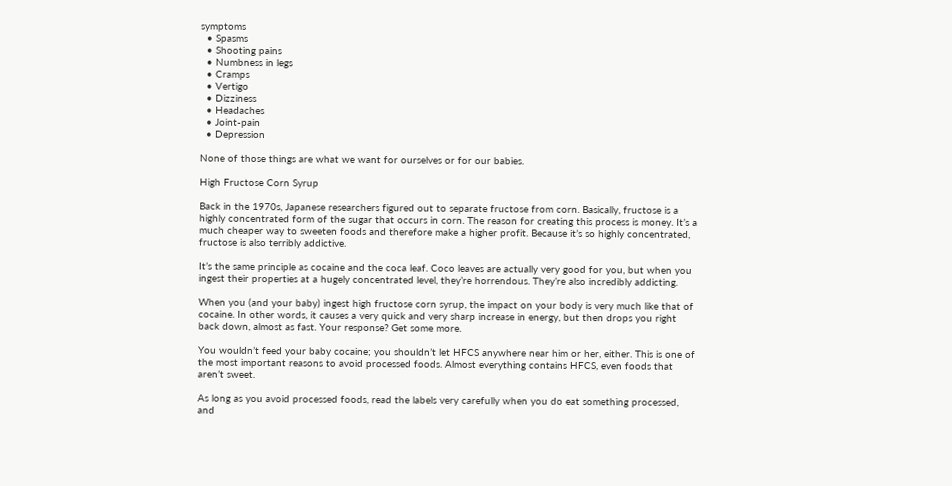symptoms
  • Spasms
  • Shooting pains
  • Numbness in legs
  • Cramps
  • Vertigo
  • Dizziness
  • Headaches
  • Joint-pain
  • Depression

None of those things are what we want for ourselves or for our babies.

High Fructose Corn Syrup

Back in the 1970s, Japanese researchers figured out to separate fructose from corn. Basically, fructose is a highly concentrated form of the sugar that occurs in corn. The reason for creating this process is money. It’s a much cheaper way to sweeten foods and therefore make a higher profit. Because it’s so highly concentrated, fructose is also terribly addictive.

It’s the same principle as cocaine and the coca leaf. Coco leaves are actually very good for you, but when you ingest their properties at a hugely concentrated level, they’re horrendous. They’re also incredibly addicting.

When you (and your baby) ingest high fructose corn syrup, the impact on your body is very much like that of cocaine. In other words, it causes a very quick and very sharp increase in energy, but then drops you right back down, almost as fast. Your response? Get some more.

You wouldn’t feed your baby cocaine; you shouldn’t let HFCS anywhere near him or her, either. This is one of the most important reasons to avoid processed foods. Almost everything contains HFCS, even foods that aren’t sweet.

As long as you avoid processed foods, read the labels very carefully when you do eat something processed, and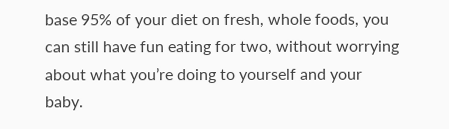base 95% of your diet on fresh, whole foods, you can still have fun eating for two, without worrying about what you’re doing to yourself and your baby.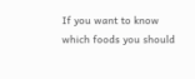If you want to know which foods you should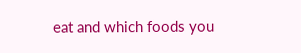eat and which foods you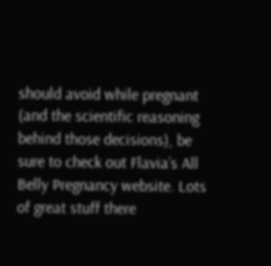should avoid while pregnant (and the scientific reasoning behind those decisions), be sure to check out Flavia’s All Belly Pregnancy website. Lots of great stuff there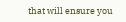that will ensure you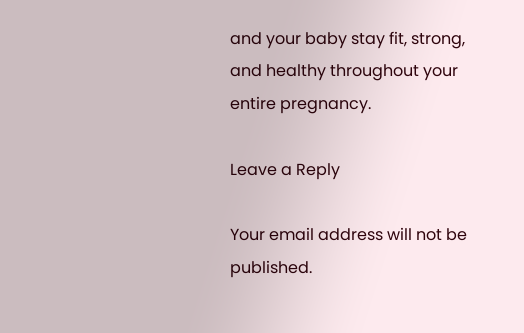and your baby stay fit, strong, and healthy throughout your entire pregnancy.

Leave a Reply

Your email address will not be published.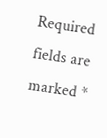Required fields are marked *